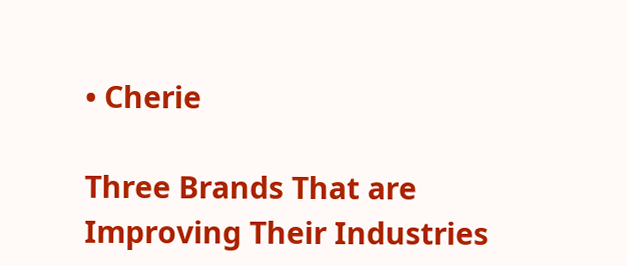• Cherie

Three Brands That are Improving Their Industries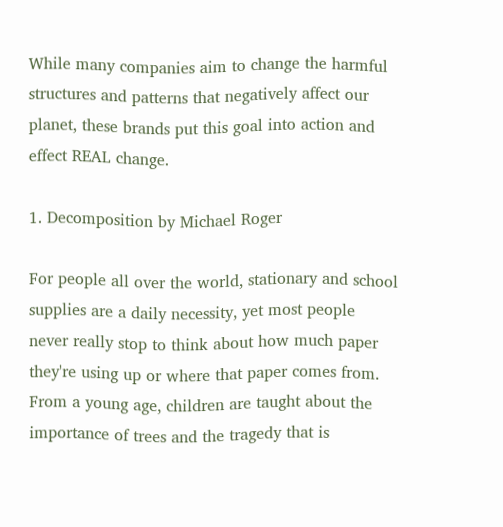While many companies aim to change the harmful structures and patterns that negatively affect our planet, these brands put this goal into action and effect REAL change.

1. Decomposition by Michael Roger

For people all over the world, stationary and school supplies are a daily necessity, yet most people never really stop to think about how much paper they're using up or where that paper comes from. From a young age, children are taught about the importance of trees and the tragedy that is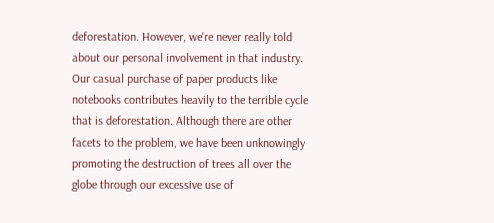deforestation. However, we're never really told about our personal involvement in that industry. Our casual purchase of paper products like notebooks contributes heavily to the terrible cycle that is deforestation. Although there are other facets to the problem, we have been unknowingly promoting the destruction of trees all over the globe through our excessive use of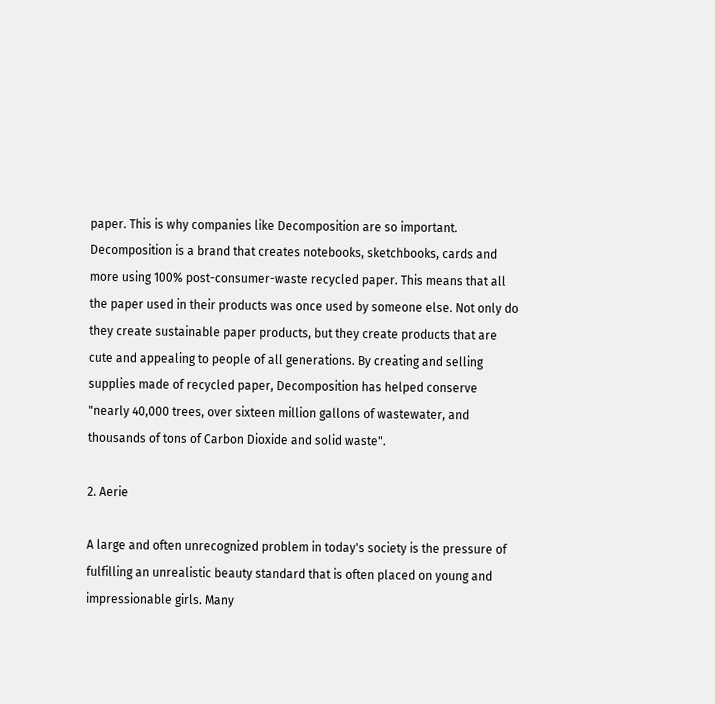paper. This is why companies like Decomposition are so important. Decomposition is a brand that creates notebooks, sketchbooks, cards and more using 100% post-consumer-waste recycled paper. This means that all the paper used in their products was once used by someone else. Not only do they create sustainable paper products, but they create products that are cute and appealing to people of all generations. By creating and selling supplies made of recycled paper, Decomposition has helped conserve "nearly 40,000 trees, over sixteen million gallons of wastewater, and thousands of tons of Carbon Dioxide and solid waste".

2. Aerie

A large and often unrecognized problem in today's society is the pressure of fulfilling an unrealistic beauty standard that is often placed on young and impressionable girls. Many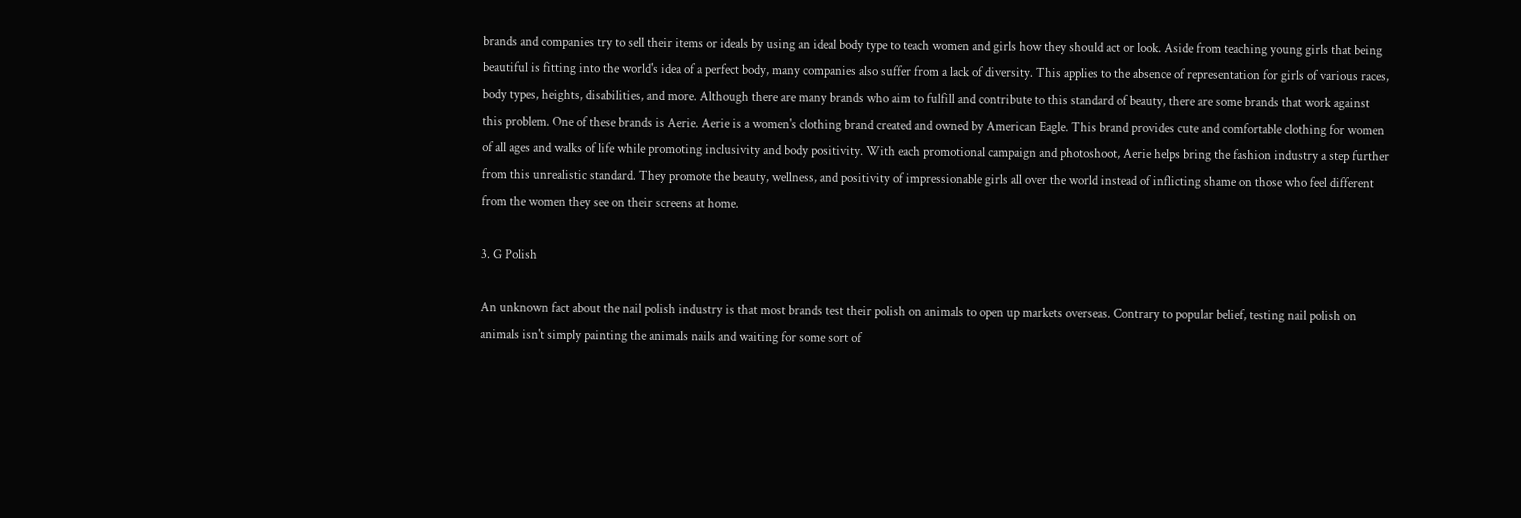brands and companies try to sell their items or ideals by using an ideal body type to teach women and girls how they should act or look. Aside from teaching young girls that being beautiful is fitting into the world's idea of a perfect body, many companies also suffer from a lack of diversity. This applies to the absence of representation for girls of various races, body types, heights, disabilities, and more. Although there are many brands who aim to fulfill and contribute to this standard of beauty, there are some brands that work against this problem. One of these brands is Aerie. Aerie is a women's clothing brand created and owned by American Eagle. This brand provides cute and comfortable clothing for women of all ages and walks of life while promoting inclusivity and body positivity. With each promotional campaign and photoshoot, Aerie helps bring the fashion industry a step further from this unrealistic standard. They promote the beauty, wellness, and positivity of impressionable girls all over the world instead of inflicting shame on those who feel different from the women they see on their screens at home.

3. G Polish

An unknown fact about the nail polish industry is that most brands test their polish on animals to open up markets overseas. Contrary to popular belief, testing nail polish on animals isn't simply painting the animals nails and waiting for some sort of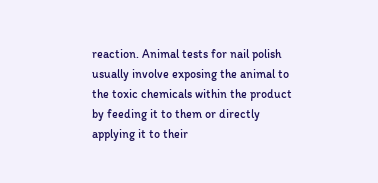reaction. Animal tests for nail polish usually involve exposing the animal to the toxic chemicals within the product by feeding it to them or directly applying it to their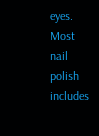eyes. Most nail polish includes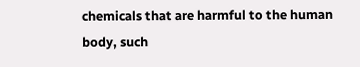chemicals that are harmful to the human body, such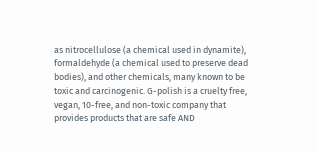as nitrocellulose (a chemical used in dynamite), formaldehyde (a chemical used to preserve dead bodies), and other chemicals, many known to be toxic and carcinogenic. G-polish is a cruelty free, vegan, 10-free, and non-toxic company that provides products that are safe AND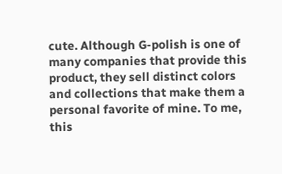cute. Although G-polish is one of many companies that provide this product, they sell distinct colors and collections that make them a personal favorite of mine. To me, this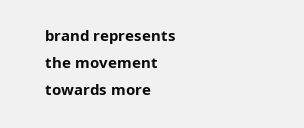brand represents the movement towards more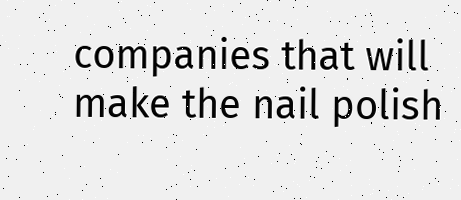companies that will make the nail polish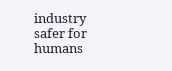industry safer for humans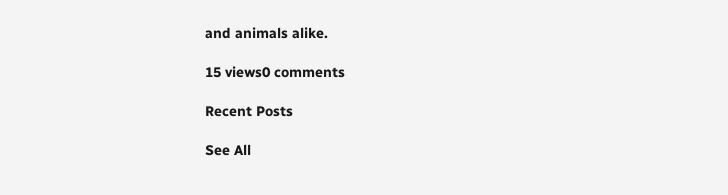and animals alike.

15 views0 comments

Recent Posts

See All